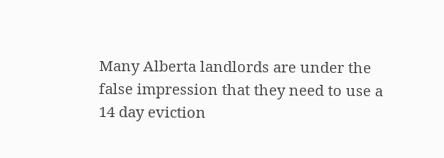Many Alberta landlords are under the false impression that they need to use a 14 day eviction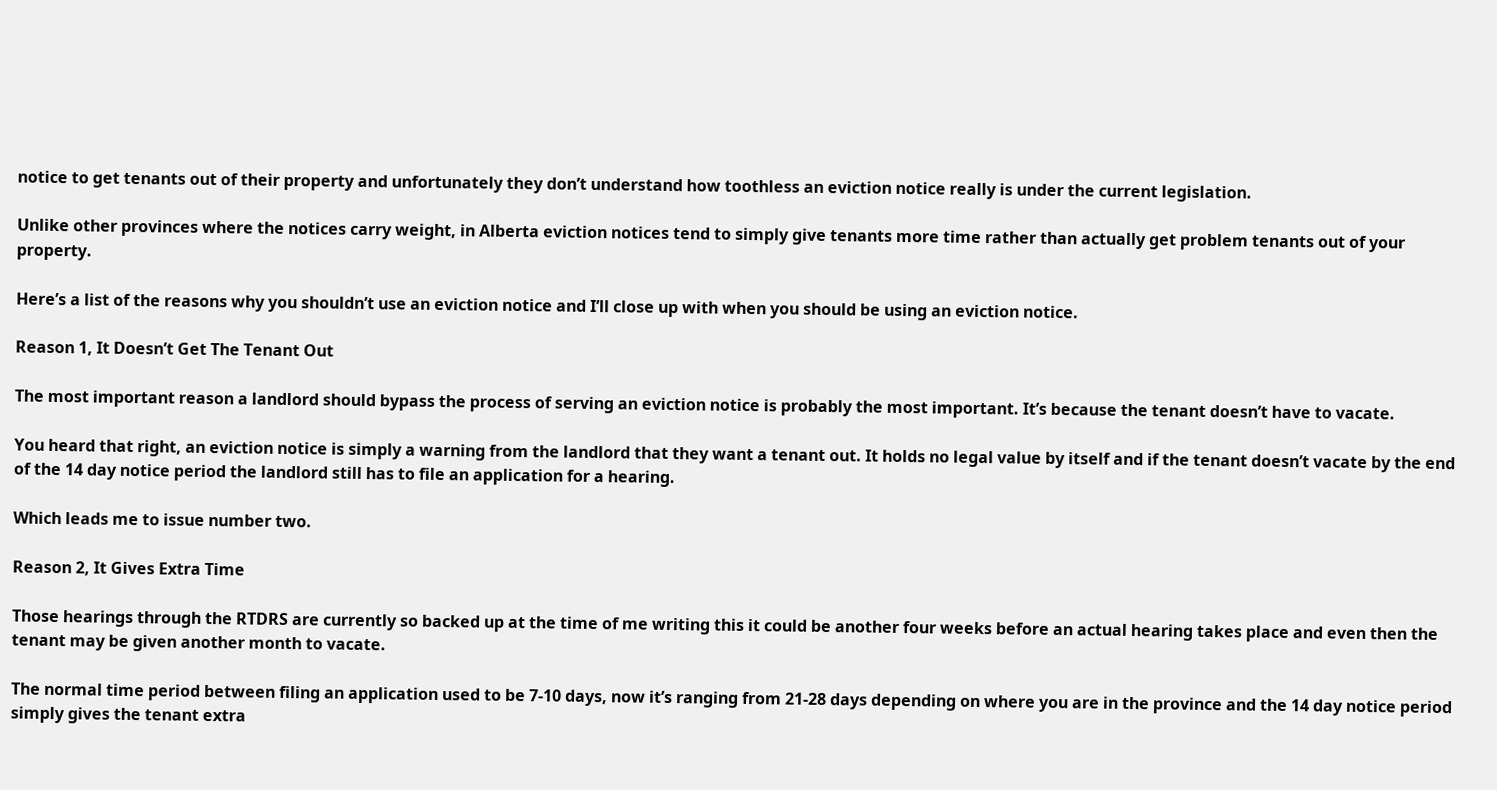notice to get tenants out of their property and unfortunately they don’t understand how toothless an eviction notice really is under the current legislation.

Unlike other provinces where the notices carry weight, in Alberta eviction notices tend to simply give tenants more time rather than actually get problem tenants out of your property.

Here’s a list of the reasons why you shouldn’t use an eviction notice and I’ll close up with when you should be using an eviction notice.

Reason 1, It Doesn’t Get The Tenant Out

The most important reason a landlord should bypass the process of serving an eviction notice is probably the most important. It’s because the tenant doesn’t have to vacate.

You heard that right, an eviction notice is simply a warning from the landlord that they want a tenant out. It holds no legal value by itself and if the tenant doesn’t vacate by the end of the 14 day notice period the landlord still has to file an application for a hearing.

Which leads me to issue number two.

Reason 2, It Gives Extra Time

Those hearings through the RTDRS are currently so backed up at the time of me writing this it could be another four weeks before an actual hearing takes place and even then the tenant may be given another month to vacate.

The normal time period between filing an application used to be 7-10 days, now it’s ranging from 21-28 days depending on where you are in the province and the 14 day notice period simply gives the tenant extra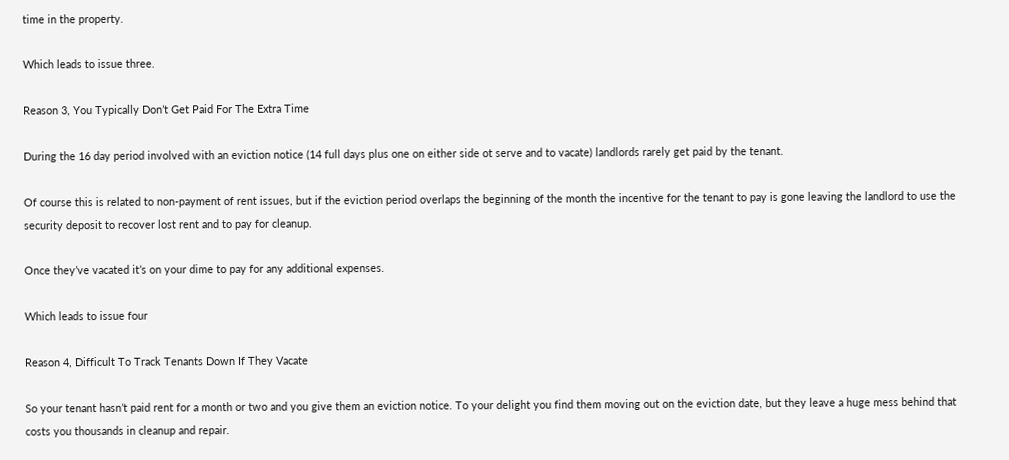time in the property.

Which leads to issue three.

Reason 3, You Typically Don’t Get Paid For The Extra Time

During the 16 day period involved with an eviction notice (14 full days plus one on either side ot serve and to vacate) landlords rarely get paid by the tenant.

Of course this is related to non-payment of rent issues, but if the eviction period overlaps the beginning of the month the incentive for the tenant to pay is gone leaving the landlord to use the security deposit to recover lost rent and to pay for cleanup.

Once they’ve vacated it’s on your dime to pay for any additional expenses.

Which leads to issue four

Reason 4, Difficult To Track Tenants Down If They Vacate

So your tenant hasn’t paid rent for a month or two and you give them an eviction notice. To your delight you find them moving out on the eviction date, but they leave a huge mess behind that costs you thousands in cleanup and repair.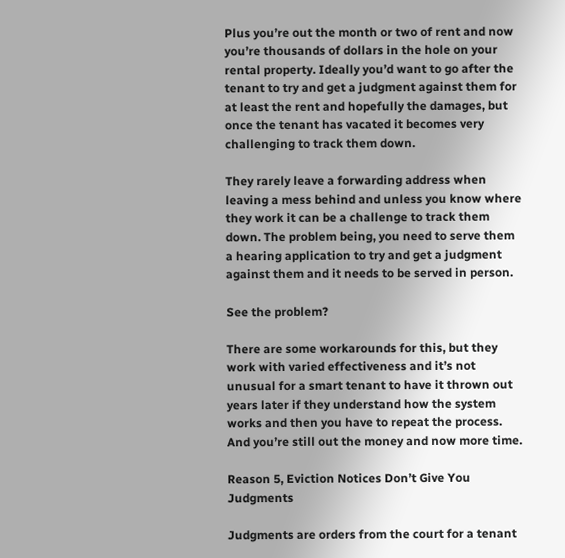Plus you’re out the month or two of rent and now you’re thousands of dollars in the hole on your rental property. Ideally you’d want to go after the tenant to try and get a judgment against them for at least the rent and hopefully the damages, but once the tenant has vacated it becomes very challenging to track them down.

They rarely leave a forwarding address when leaving a mess behind and unless you know where they work it can be a challenge to track them down. The problem being, you need to serve them a hearing application to try and get a judgment against them and it needs to be served in person.

See the problem?

There are some workarounds for this, but they work with varied effectiveness and it’s not unusual for a smart tenant to have it thrown out years later if they understand how the system works and then you have to repeat the process. And you’re still out the money and now more time.

Reason 5, Eviction Notices Don’t Give You Judgments

Judgments are orders from the court for a tenant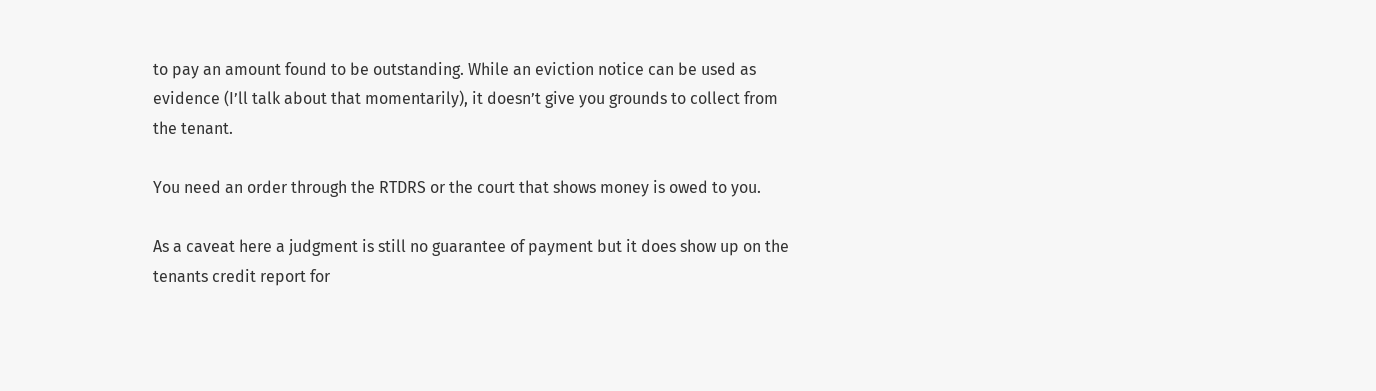to pay an amount found to be outstanding. While an eviction notice can be used as evidence (I’ll talk about that momentarily), it doesn’t give you grounds to collect from the tenant.

You need an order through the RTDRS or the court that shows money is owed to you.

As a caveat here a judgment is still no guarantee of payment but it does show up on the tenants credit report for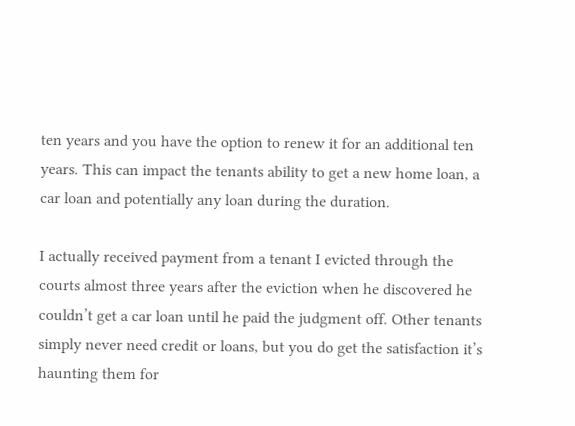ten years and you have the option to renew it for an additional ten years. This can impact the tenants ability to get a new home loan, a car loan and potentially any loan during the duration.

I actually received payment from a tenant I evicted through the courts almost three years after the eviction when he discovered he couldn’t get a car loan until he paid the judgment off. Other tenants simply never need credit or loans, but you do get the satisfaction it’s haunting them for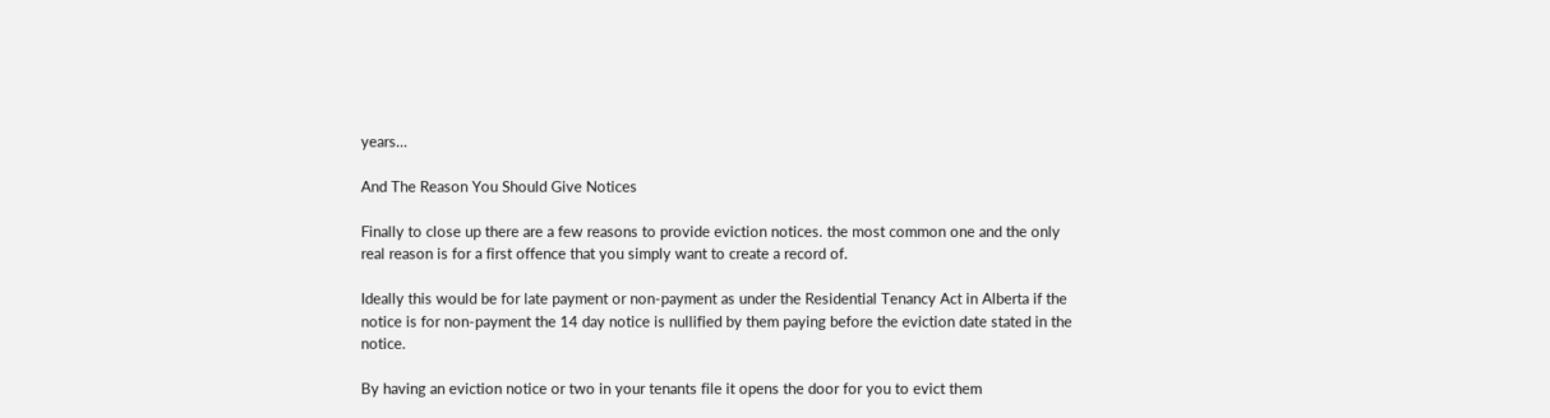years…

And The Reason You Should Give Notices

Finally to close up there are a few reasons to provide eviction notices. the most common one and the only real reason is for a first offence that you simply want to create a record of.

Ideally this would be for late payment or non-payment as under the Residential Tenancy Act in Alberta if the notice is for non-payment the 14 day notice is nullified by them paying before the eviction date stated in the notice.

By having an eviction notice or two in your tenants file it opens the door for you to evict them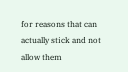for reasons that can actually stick and not allow them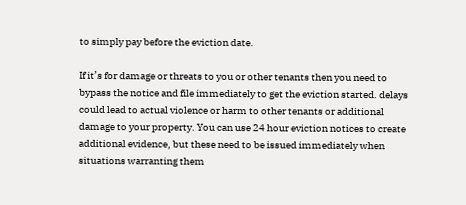to simply pay before the eviction date.

If it’s for damage or threats to you or other tenants then you need to bypass the notice and file immediately to get the eviction started. delays could lead to actual violence or harm to other tenants or additional damage to your property. You can use 24 hour eviction notices to create additional evidence, but these need to be issued immediately when situations warranting them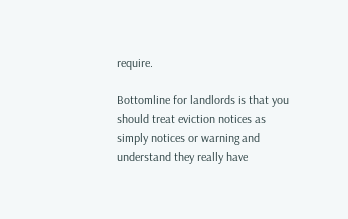require.

Bottomline for landlords is that you should treat eviction notices as simply notices or warning and understand they really have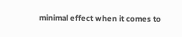minimal effect when it comes to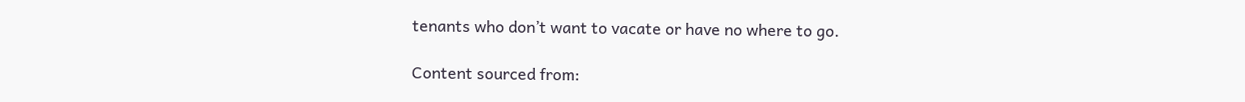tenants who don’t want to vacate or have no where to go.

Content sourced from: